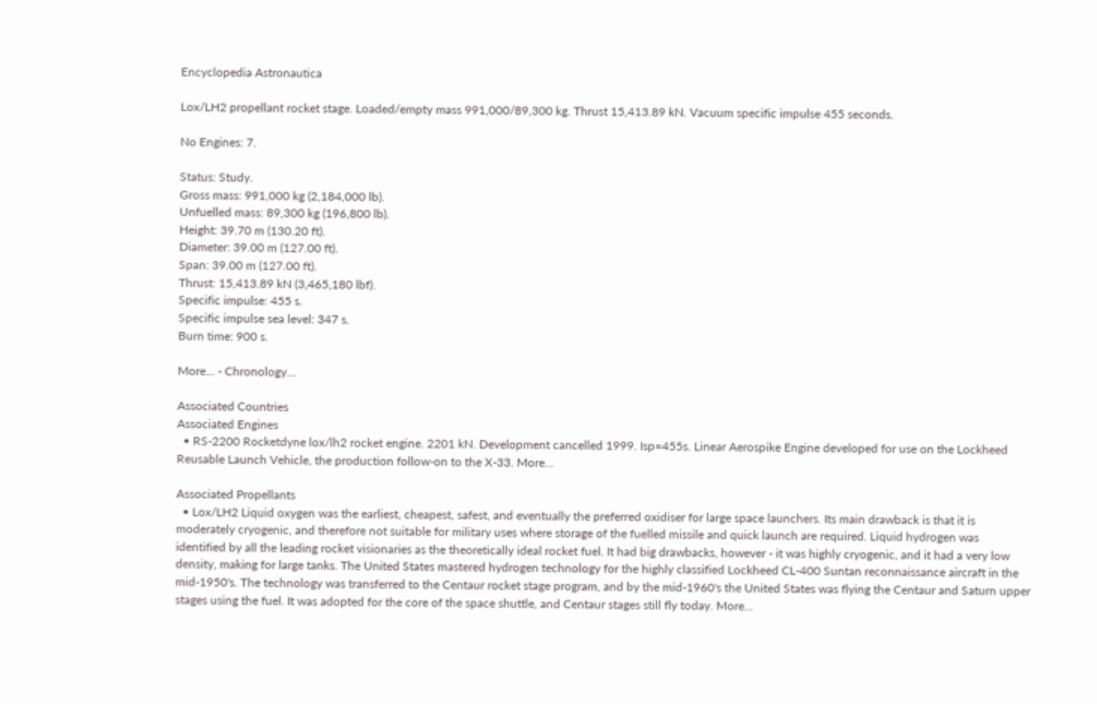Encyclopedia Astronautica

Lox/LH2 propellant rocket stage. Loaded/empty mass 991,000/89,300 kg. Thrust 15,413.89 kN. Vacuum specific impulse 455 seconds.

No Engines: 7.

Status: Study.
Gross mass: 991,000 kg (2,184,000 lb).
Unfuelled mass: 89,300 kg (196,800 lb).
Height: 39.70 m (130.20 ft).
Diameter: 39.00 m (127.00 ft).
Span: 39.00 m (127.00 ft).
Thrust: 15,413.89 kN (3,465,180 lbf).
Specific impulse: 455 s.
Specific impulse sea level: 347 s.
Burn time: 900 s.

More... - Chronology...

Associated Countries
Associated Engines
  • RS-2200 Rocketdyne lox/lh2 rocket engine. 2201 kN. Development cancelled 1999. Isp=455s. Linear Aerospike Engine developed for use on the Lockheed Reusable Launch Vehicle, the production follow-on to the X-33. More...

Associated Propellants
  • Lox/LH2 Liquid oxygen was the earliest, cheapest, safest, and eventually the preferred oxidiser for large space launchers. Its main drawback is that it is moderately cryogenic, and therefore not suitable for military uses where storage of the fuelled missile and quick launch are required. Liquid hydrogen was identified by all the leading rocket visionaries as the theoretically ideal rocket fuel. It had big drawbacks, however - it was highly cryogenic, and it had a very low density, making for large tanks. The United States mastered hydrogen technology for the highly classified Lockheed CL-400 Suntan reconnaissance aircraft in the mid-1950's. The technology was transferred to the Centaur rocket stage program, and by the mid-1960's the United States was flying the Centaur and Saturn upper stages using the fuel. It was adopted for the core of the space shuttle, and Centaur stages still fly today. More...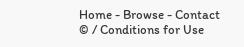Home - Browse - Contact
© / Conditions for Use